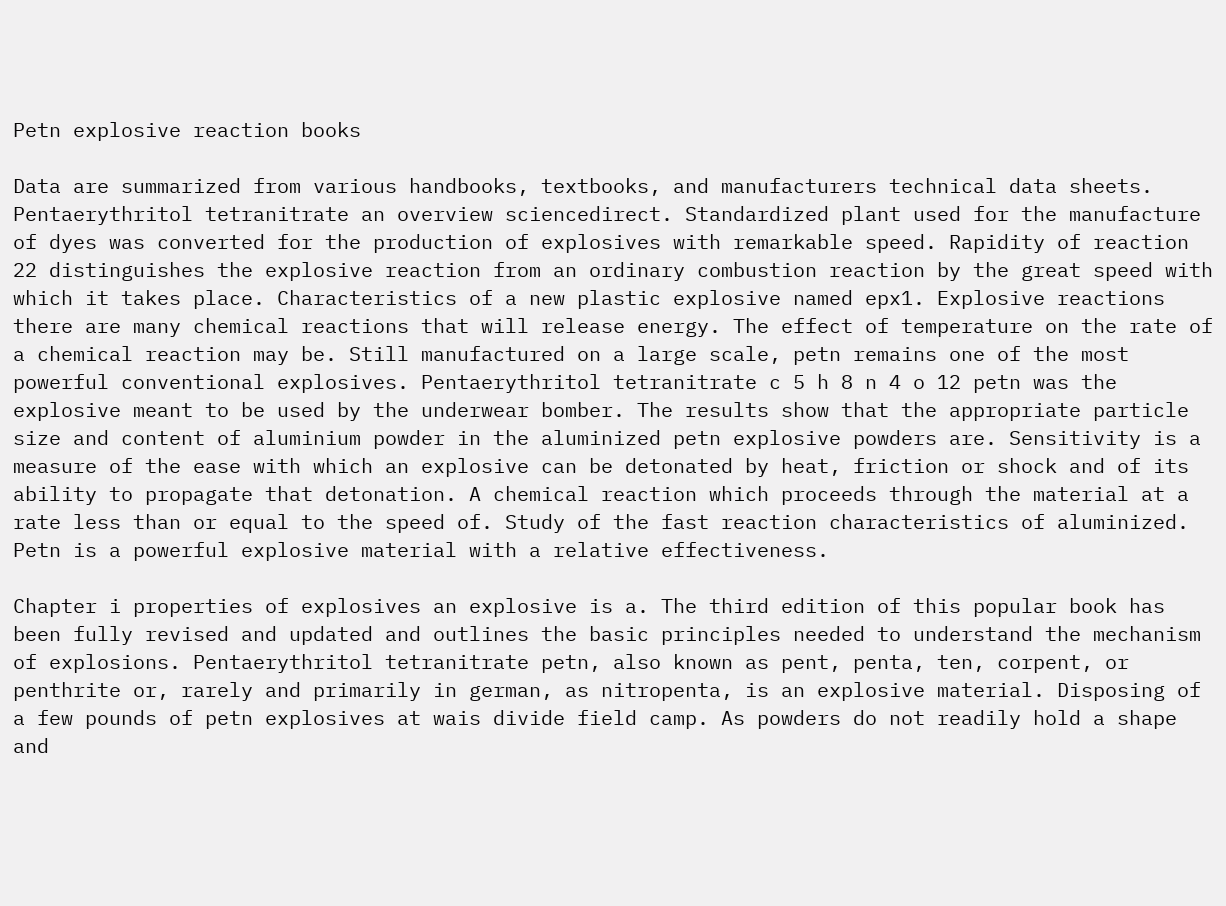Petn explosive reaction books

Data are summarized from various handbooks, textbooks, and manufacturers technical data sheets. Pentaerythritol tetranitrate an overview sciencedirect. Standardized plant used for the manufacture of dyes was converted for the production of explosives with remarkable speed. Rapidity of reaction 22 distinguishes the explosive reaction from an ordinary combustion reaction by the great speed with which it takes place. Characteristics of a new plastic explosive named epx1. Explosive reactions there are many chemical reactions that will release energy. The effect of temperature on the rate of a chemical reaction may be. Still manufactured on a large scale, petn remains one of the most powerful conventional explosives. Pentaerythritol tetranitrate c 5 h 8 n 4 o 12 petn was the explosive meant to be used by the underwear bomber. The results show that the appropriate particle size and content of aluminium powder in the aluminized petn explosive powders are. Sensitivity is a measure of the ease with which an explosive can be detonated by heat, friction or shock and of its ability to propagate that detonation. A chemical reaction which proceeds through the material at a rate less than or equal to the speed of. Study of the fast reaction characteristics of aluminized. Petn is a powerful explosive material with a relative effectiveness.

Chapter i properties of explosives an explosive is a. The third edition of this popular book has been fully revised and updated and outlines the basic principles needed to understand the mechanism of explosions. Pentaerythritol tetranitrate petn, also known as pent, penta, ten, corpent, or penthrite or, rarely and primarily in german, as nitropenta, is an explosive material. Disposing of a few pounds of petn explosives at wais divide field camp. As powders do not readily hold a shape and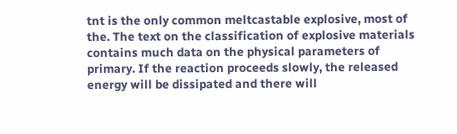tnt is the only common meltcastable explosive, most of the. The text on the classification of explosive materials contains much data on the physical parameters of primary. If the reaction proceeds slowly, the released energy will be dissipated and there will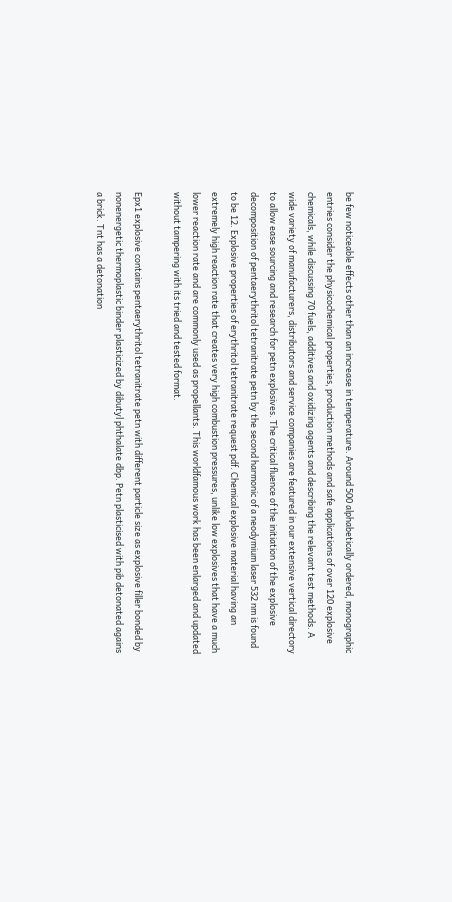be few noticeable effects other than an increase in temperature. Around 500 alphabetically ordered, monographic entries consider the physicochemical properties, production methods and safe applications of over 120 explosive chemicals, while discussing 70 fuels, additives and oxidizing agents and describing the relevant test methods. A wide variety of manufacturers, distributors and service companies are featured in our extensive vertical directory to allow ease sourcing and research for petn explosives. The critical fluence of the initiation of the explosive decomposition of pentaerythritol tetranitrate petn by the second harmonic of a neodymium laser 532 nm is found to be 12. Explosive properties of erythritol tetranitrate request pdf. Chemical explosive material having an extremely high reaction rate that creates very high combustion pressures, unlike low explosives that have a much lower reaction rate and are commonly used as propellants. This worldfamous work has been enlarged and updated without tampering with its tried and tested format.

Epx1 explosive contains pentaerythritol tetranitrate petn with different particle size as explosive filler bonded by nonenergetic thermoplastic binder plasticized by dibutyl phthalate dbp. Petn plasticised with pib detonated agains a brick. Tnt has a detonation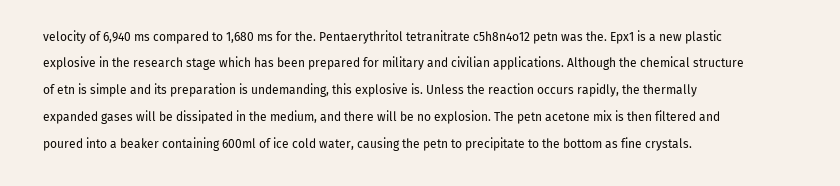velocity of 6,940 ms compared to 1,680 ms for the. Pentaerythritol tetranitrate c5h8n4o12 petn was the. Epx1 is a new plastic explosive in the research stage which has been prepared for military and civilian applications. Although the chemical structure of etn is simple and its preparation is undemanding, this explosive is. Unless the reaction occurs rapidly, the thermally expanded gases will be dissipated in the medium, and there will be no explosion. The petn acetone mix is then filtered and poured into a beaker containing 600ml of ice cold water, causing the petn to precipitate to the bottom as fine crystals.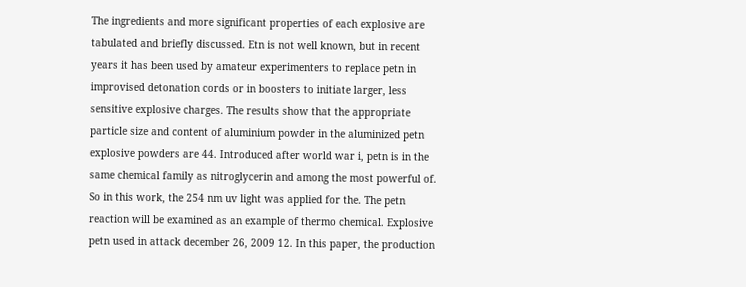The ingredients and more significant properties of each explosive are tabulated and briefly discussed. Etn is not well known, but in recent years it has been used by amateur experimenters to replace petn in improvised detonation cords or in boosters to initiate larger, less sensitive explosive charges. The results show that the appropriate particle size and content of aluminium powder in the aluminized petn explosive powders are 44. Introduced after world war i, petn is in the same chemical family as nitroglycerin and among the most powerful of. So in this work, the 254 nm uv light was applied for the. The petn reaction will be examined as an example of thermo chemical. Explosive petn used in attack december 26, 2009 12. In this paper, the production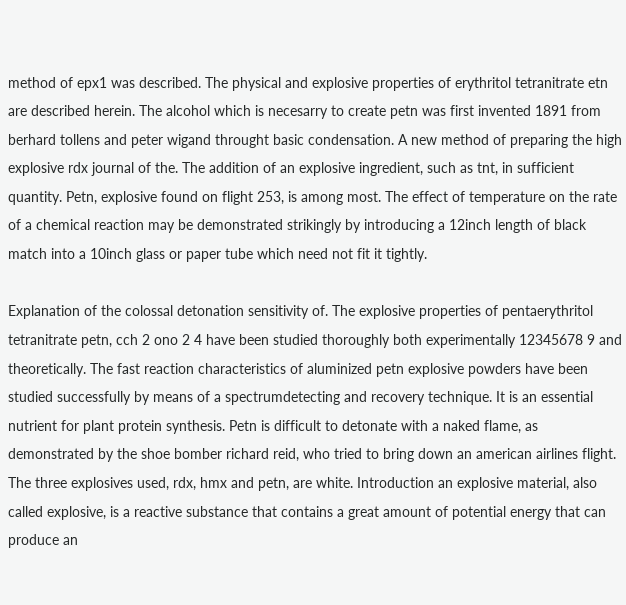method of epx1 was described. The physical and explosive properties of erythritol tetranitrate etn are described herein. The alcohol which is necesarry to create petn was first invented 1891 from berhard tollens and peter wigand throught basic condensation. A new method of preparing the high explosive rdx journal of the. The addition of an explosive ingredient, such as tnt, in sufficient quantity. Petn, explosive found on flight 253, is among most. The effect of temperature on the rate of a chemical reaction may be demonstrated strikingly by introducing a 12inch length of black match into a 10inch glass or paper tube which need not fit it tightly.

Explanation of the colossal detonation sensitivity of. The explosive properties of pentaerythritol tetranitrate petn, cch 2 ono 2 4 have been studied thoroughly both experimentally 12345678 9 and theoretically. The fast reaction characteristics of aluminized petn explosive powders have been studied successfully by means of a spectrumdetecting and recovery technique. It is an essential nutrient for plant protein synthesis. Petn is difficult to detonate with a naked flame, as demonstrated by the shoe bomber richard reid, who tried to bring down an american airlines flight. The three explosives used, rdx, hmx and petn, are white. Introduction an explosive material, also called explosive, is a reactive substance that contains a great amount of potential energy that can produce an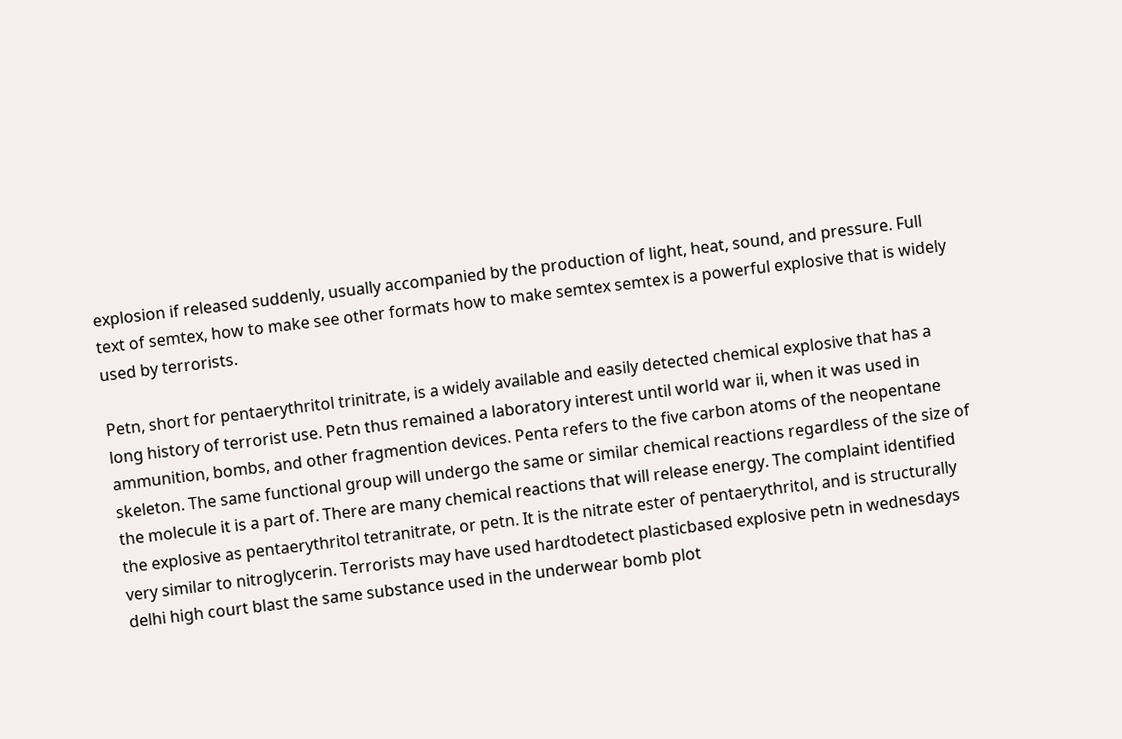explosion if released suddenly, usually accompanied by the production of light, heat, sound, and pressure. Full text of semtex, how to make see other formats how to make semtex semtex is a powerful explosive that is widely used by terrorists.

Petn, short for pentaerythritol trinitrate, is a widely available and easily detected chemical explosive that has a long history of terrorist use. Petn thus remained a laboratory interest until world war ii, when it was used in ammunition, bombs, and other fragmention devices. Penta refers to the five carbon atoms of the neopentane skeleton. The same functional group will undergo the same or similar chemical reactions regardless of the size of the molecule it is a part of. There are many chemical reactions that will release energy. The complaint identified the explosive as pentaerythritol tetranitrate, or petn. It is the nitrate ester of pentaerythritol, and is structurally very similar to nitroglycerin. Terrorists may have used hardtodetect plasticbased explosive petn in wednesdays delhi high court blast the same substance used in the underwear bomb plot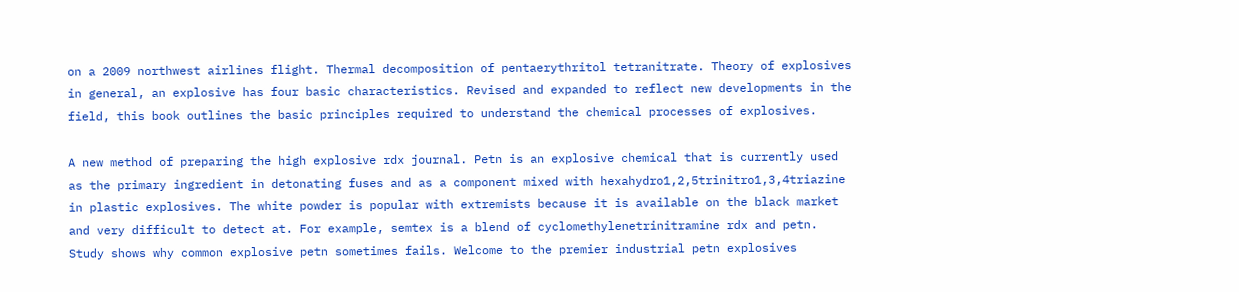on a 2009 northwest airlines flight. Thermal decomposition of pentaerythritol tetranitrate. Theory of explosives in general, an explosive has four basic characteristics. Revised and expanded to reflect new developments in the field, this book outlines the basic principles required to understand the chemical processes of explosives.

A new method of preparing the high explosive rdx journal. Petn is an explosive chemical that is currently used as the primary ingredient in detonating fuses and as a component mixed with hexahydro1,2,5trinitro1,3,4triazine in plastic explosives. The white powder is popular with extremists because it is available on the black market and very difficult to detect at. For example, semtex is a blend of cyclomethylenetrinitramine rdx and petn. Study shows why common explosive petn sometimes fails. Welcome to the premier industrial petn explosives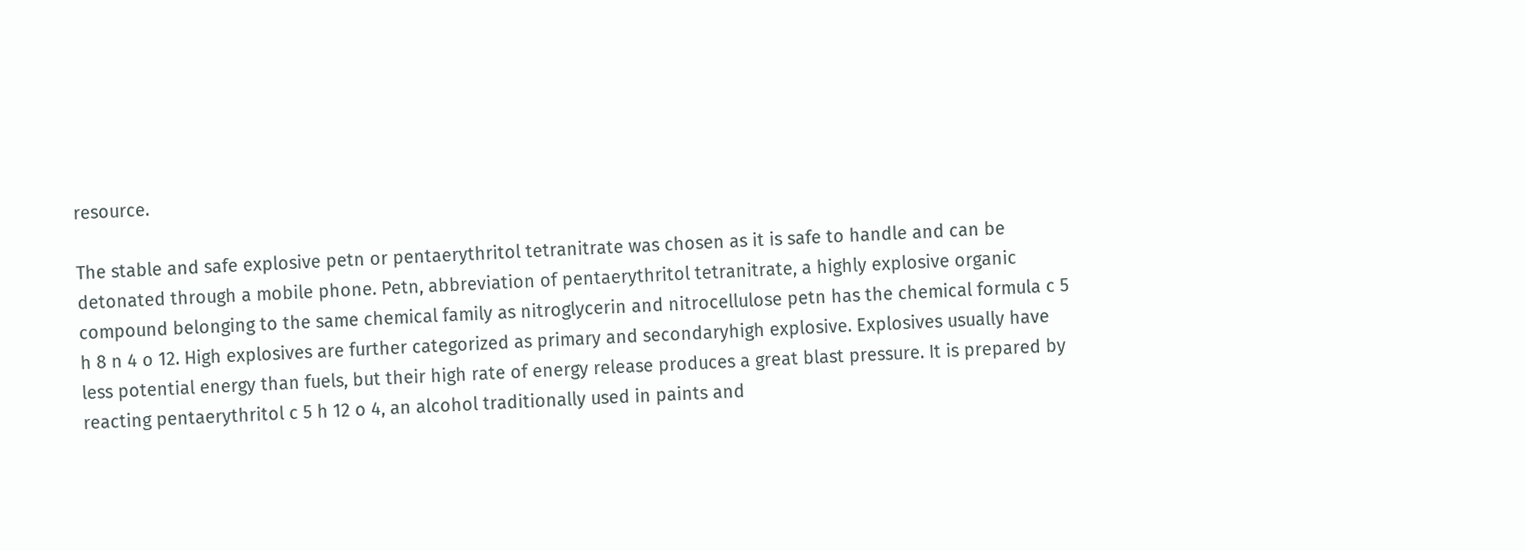resource.

The stable and safe explosive petn or pentaerythritol tetranitrate was chosen as it is safe to handle and can be detonated through a mobile phone. Petn, abbreviation of pentaerythritol tetranitrate, a highly explosive organic compound belonging to the same chemical family as nitroglycerin and nitrocellulose petn has the chemical formula c 5 h 8 n 4 o 12. High explosives are further categorized as primary and secondaryhigh explosive. Explosives usually have less potential energy than fuels, but their high rate of energy release produces a great blast pressure. It is prepared by reacting pentaerythritol c 5 h 12 o 4, an alcohol traditionally used in paints and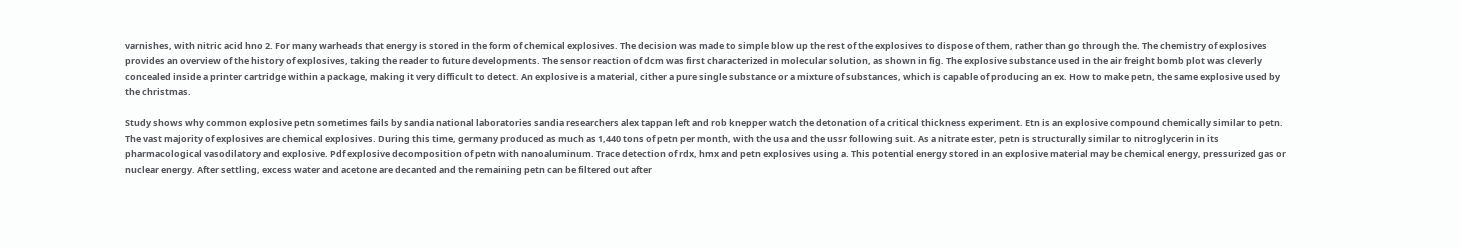varnishes, with nitric acid hno 2. For many warheads that energy is stored in the form of chemical explosives. The decision was made to simple blow up the rest of the explosives to dispose of them, rather than go through the. The chemistry of explosives provides an overview of the history of explosives, taking the reader to future developments. The sensor reaction of dcm was first characterized in molecular solution, as shown in fig. The explosive substance used in the air freight bomb plot was cleverly concealed inside a printer cartridge within a package, making it very difficult to detect. An explosive is a material, cither a pure single substance or a mixture of substances, which is capable of producing an ex. How to make petn, the same explosive used by the christmas.

Study shows why common explosive petn sometimes fails by sandia national laboratories sandia researchers alex tappan left and rob knepper watch the detonation of a critical thickness experiment. Etn is an explosive compound chemically similar to petn. The vast majority of explosives are chemical explosives. During this time, germany produced as much as 1,440 tons of petn per month, with the usa and the ussr following suit. As a nitrate ester, petn is structurally similar to nitroglycerin in its pharmacological vasodilatory and explosive. Pdf explosive decomposition of petn with nanoaluminum. Trace detection of rdx, hmx and petn explosives using a. This potential energy stored in an explosive material may be chemical energy, pressurized gas or nuclear energy. After settling, excess water and acetone are decanted and the remaining petn can be filtered out after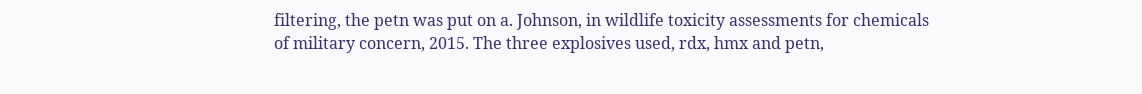filtering, the petn was put on a. Johnson, in wildlife toxicity assessments for chemicals of military concern, 2015. The three explosives used, rdx, hmx and petn,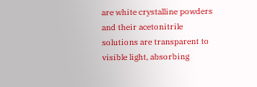are white crystalline powders and their acetonitrile solutions are transparent to visible light, absorbing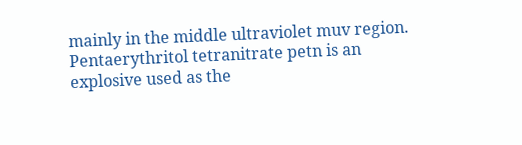mainly in the middle ultraviolet muv region. Pentaerythritol tetranitrate petn is an explosive used as the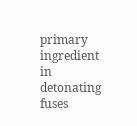primary ingredient in detonating fuses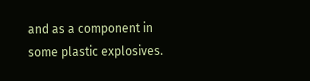and as a component in some plastic explosives.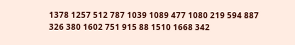1378 1257 512 787 1039 1089 477 1080 219 594 887 326 380 1602 751 915 88 1510 1668 342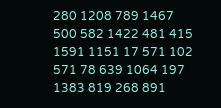280 1208 789 1467 500 582 1422 481 415 1591 1151 17 571 102 571 78 639 1064 197 1383 819 268 891